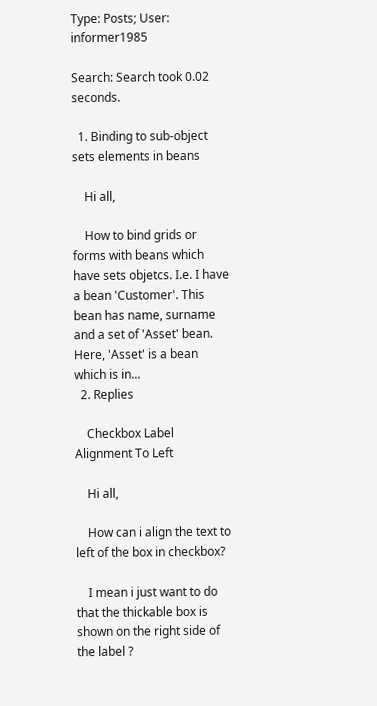Type: Posts; User: informer1985

Search: Search took 0.02 seconds.

  1. Binding to sub-object sets elements in beans

    Hi all,

    How to bind grids or forms with beans which have sets objetcs. I.e. I have a bean 'Customer'. This bean has name, surname and a set of 'Asset' bean. Here, 'Asset' is a bean which is in...
  2. Replies

    Checkbox Label Alignment To Left

    Hi all,

    How can i align the text to left of the box in checkbox?

    I mean i just want to do that the thickable box is shown on the right side of the label ?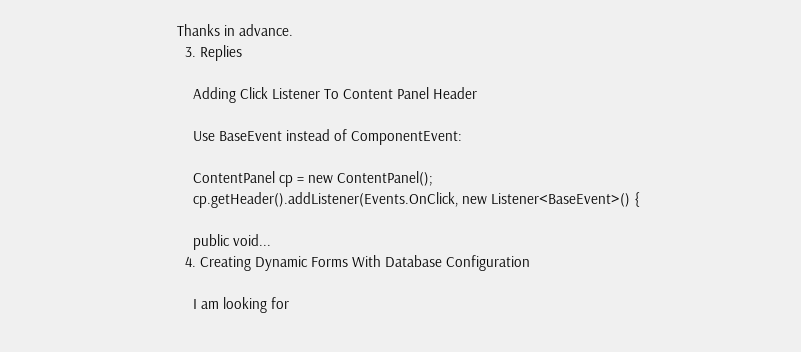Thanks in advance.
  3. Replies

    Adding Click Listener To Content Panel Header

    Use BaseEvent instead of ComponentEvent:

    ContentPanel cp = new ContentPanel();
    cp.getHeader().addListener(Events.OnClick, new Listener<BaseEvent>() {

    public void...
  4. Creating Dynamic Forms With Database Configuration

    I am looking for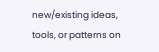new/existing ideas, tools, or patterns on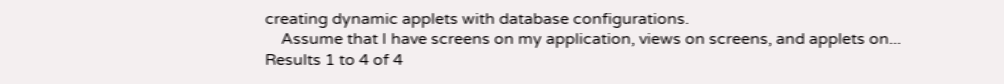creating dynamic applets with database configurations.
    Assume that I have screens on my application, views on screens, and applets on...
Results 1 to 4 of 4